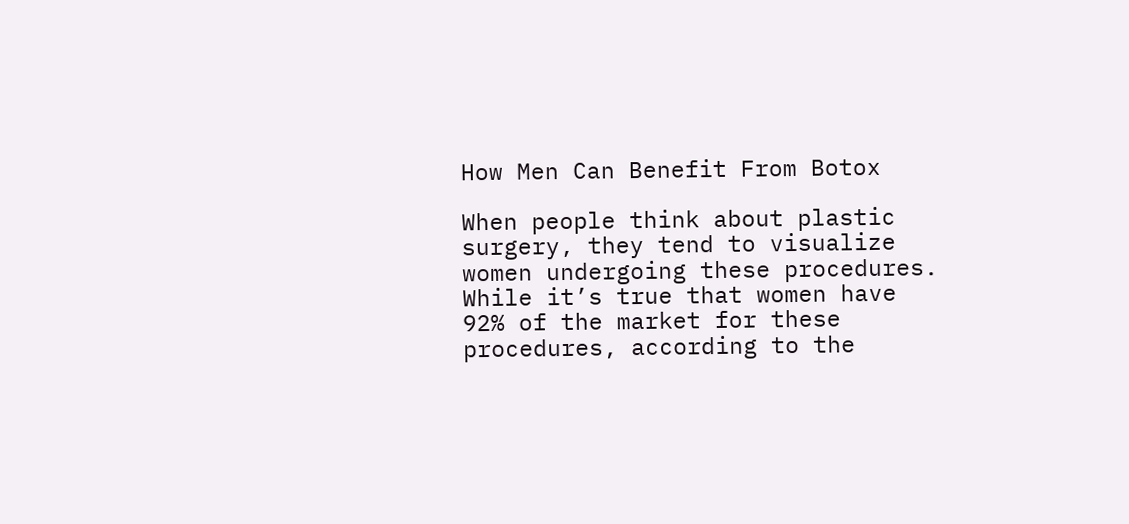How Men Can Benefit From Botox

When people think about plastic surgery, they tend to visualize women undergoing these procedures. While it’s true that women have 92% of the market for these procedures, according to the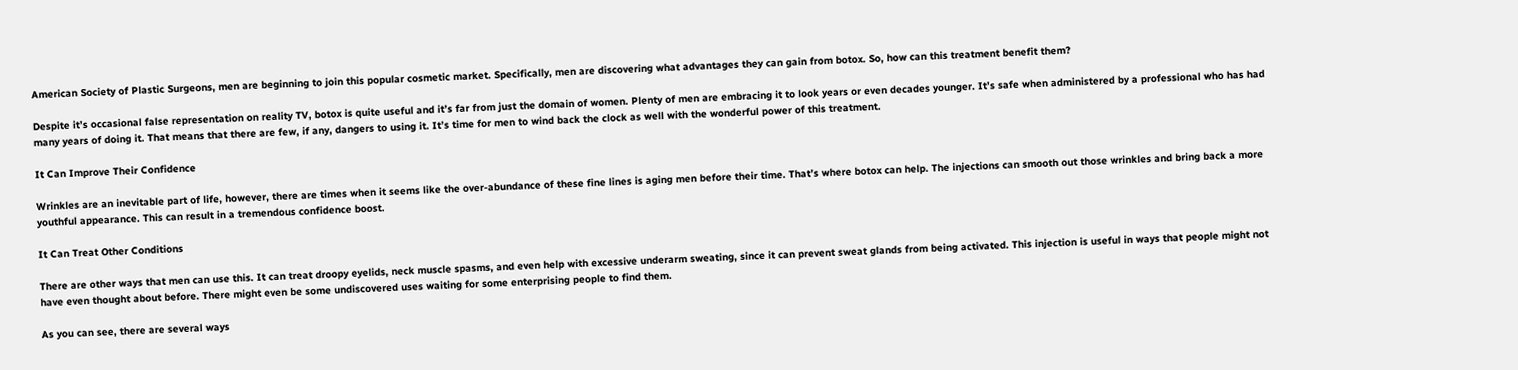American Society of Plastic Surgeons, men are beginning to join this popular cosmetic market. Specifically, men are discovering what advantages they can gain from botox. So, how can this treatment benefit them?

Despite it’s occasional false representation on reality TV, botox is quite useful and it’s far from just the domain of women. Plenty of men are embracing it to look years or even decades younger. It’s safe when administered by a professional who has had many years of doing it. That means that there are few, if any, dangers to using it. It’s time for men to wind back the clock as well with the wonderful power of this treatment.

It Can Improve Their Confidence

Wrinkles are an inevitable part of life, however, there are times when it seems like the over-abundance of these fine lines is aging men before their time. That’s where botox can help. The injections can smooth out those wrinkles and bring back a more youthful appearance. This can result in a tremendous confidence boost.

It Can Treat Other Conditions

There are other ways that men can use this. It can treat droopy eyelids, neck muscle spasms, and even help with excessive underarm sweating, since it can prevent sweat glands from being activated. This injection is useful in ways that people might not have even thought about before. There might even be some undiscovered uses waiting for some enterprising people to find them.

As you can see, there are several ways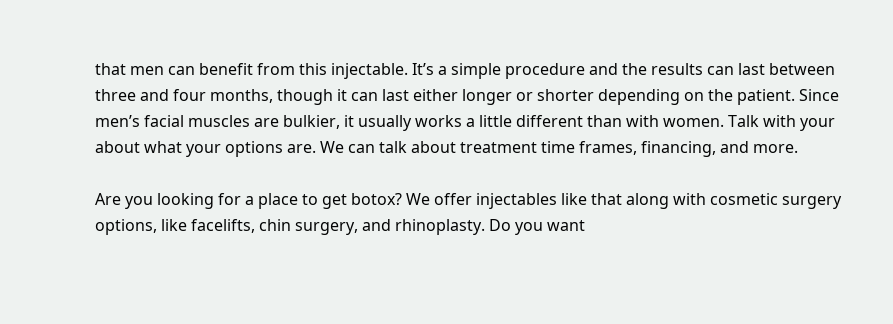that men can benefit from this injectable. It’s a simple procedure and the results can last between three and four months, though it can last either longer or shorter depending on the patient. Since men’s facial muscles are bulkier, it usually works a little different than with women. Talk with your about what your options are. We can talk about treatment time frames, financing, and more.

Are you looking for a place to get botox? We offer injectables like that along with cosmetic surgery options, like facelifts, chin surgery, and rhinoplasty. Do you want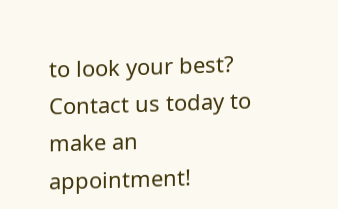to look your best? Contact us today to make an appointment!